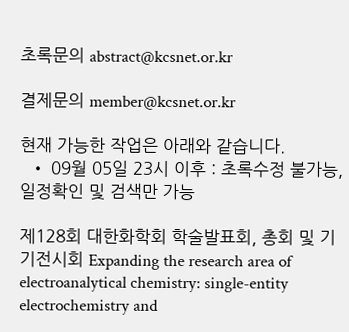초록문의 abstract@kcsnet.or.kr

결제문의 member@kcsnet.or.kr

현재 가능한 작업은 아래와 같습니다.
  • 09월 05일 23시 이후 : 초록수정 불가능, 일정확인 및 검색만 가능

제128회 대한화학회 학술발표회, 총회 및 기기전시회 Expanding the research area of electroanalytical chemistry: single-entity electrochemistry and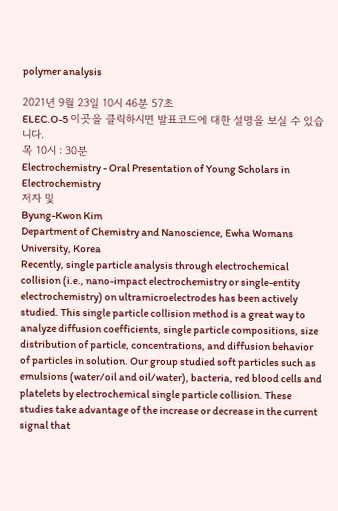polymer analysis

2021년 9월 23일 10시 46분 57초
ELEC.O-5 이곳을 클릭하시면 발표코드에 대한 설명을 보실 수 있습니다.
목 10시 : 30분
Electrochemistry - Oral Presentation of Young Scholars in Electrochemistry
저자 및
Byung-Kwon Kim
Department of Chemistry and Nanoscience, Ewha Womans University, Korea
Recently, single particle analysis through electrochemical collision (i.e., nano-impact electrochemistry or single-entity electrochemistry) on ultramicroelectrodes has been actively studied. This single particle collision method is a great way to analyze diffusion coefficients, single particle compositions, size distribution of particle, concentrations, and diffusion behavior of particles in solution. Our group studied soft particles such as emulsions (water/oil and oil/water), bacteria, red blood cells and platelets by electrochemical single particle collision. These studies take advantage of the increase or decrease in the current signal that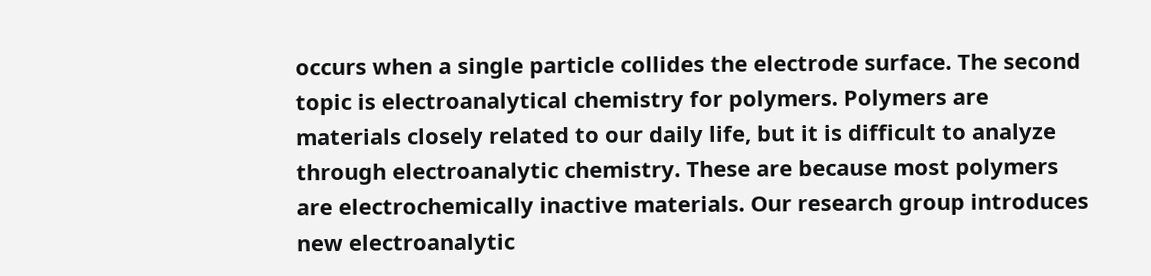occurs when a single particle collides the electrode surface. The second topic is electroanalytical chemistry for polymers. Polymers are materials closely related to our daily life, but it is difficult to analyze through electroanalytic chemistry. These are because most polymers are electrochemically inactive materials. Our research group introduces new electroanalytic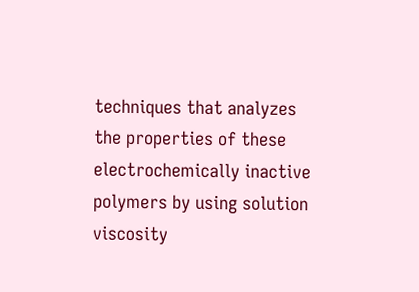techniques that analyzes the properties of these electrochemically inactive polymers by using solution viscosity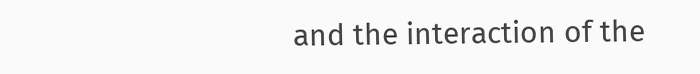and the interaction of the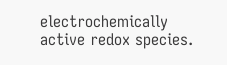electrochemically active redox species.